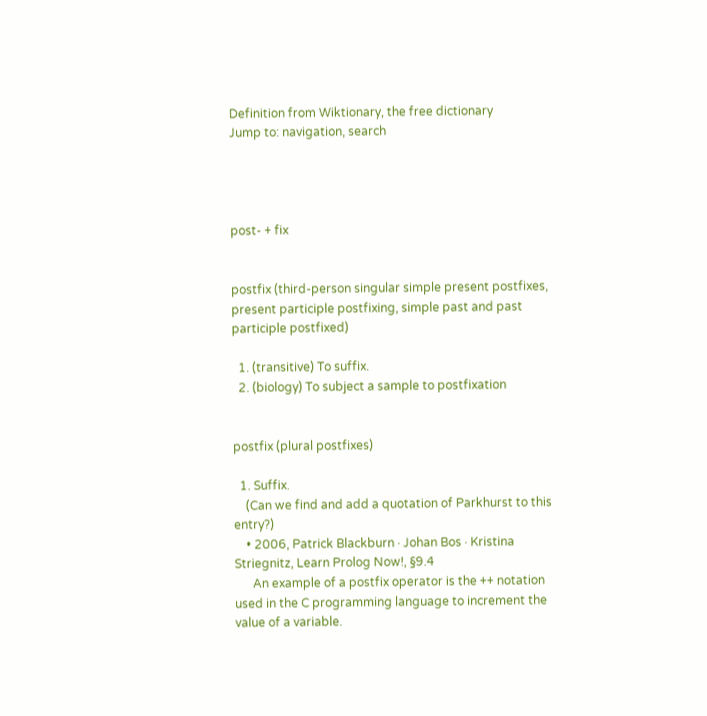Definition from Wiktionary, the free dictionary
Jump to: navigation, search




post- + fix


postfix (third-person singular simple present postfixes, present participle postfixing, simple past and past participle postfixed)

  1. (transitive) To suffix.
  2. (biology) To subject a sample to postfixation


postfix (plural postfixes)

  1. Suffix.
    (Can we find and add a quotation of Parkhurst to this entry?)
    • 2006, Patrick Blackburn · Johan Bos · Kristina Striegnitz, Learn Prolog Now!, §9.4
      An example of a postfix operator is the ++ notation used in the C programming language to increment the value of a variable.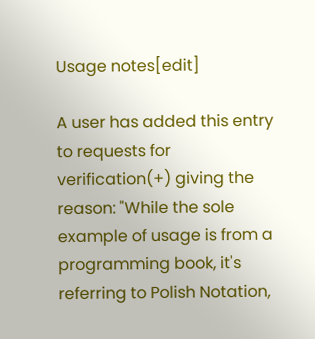Usage notes[edit]

A user has added this entry to requests for verification(+) giving the reason: "While the sole example of usage is from a programming book, it's referring to Polish Notation,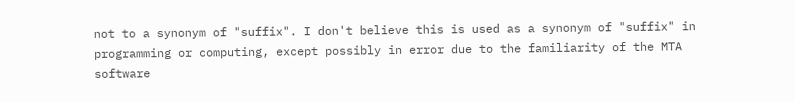not to a synonym of "suffix". I don't believe this is used as a synonym of "suffix" in programming or computing, except possibly in error due to the familiarity of the MTA software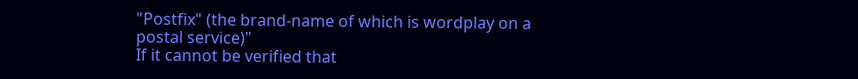"Postfix" (the brand-name of which is wordplay on a postal service)"
If it cannot be verified that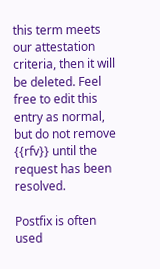this term meets our attestation criteria, then it will be deleted. Feel free to edit this entry as normal, but do not remove {{rfv}} until the request has been resolved.

Postfix is often used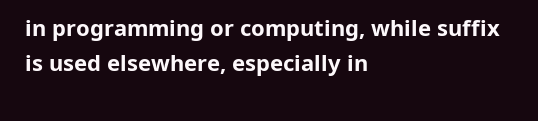in programming or computing, while suffix is used elsewhere, especially in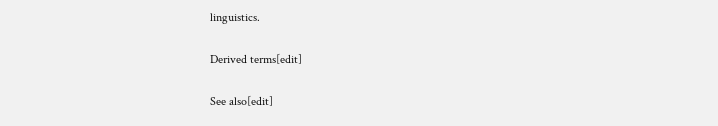linguistics.

Derived terms[edit]

See also[edit]